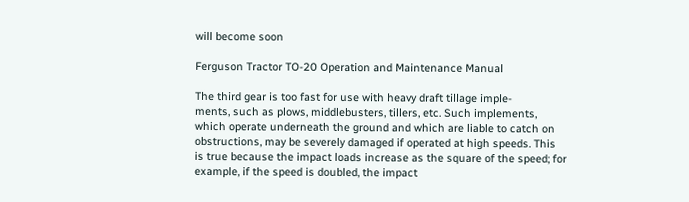will become soon

Ferguson Tractor TO-20 Operation and Maintenance Manual

The third gear is too fast for use with heavy draft tillage imple-
ments, such as plows, middlebusters, tillers, etc. Such implements,
which operate underneath the ground and which are liable to catch on
obstructions, may be severely damaged if operated at high speeds. This
is true because the impact loads increase as the square of the speed; for
example, if the speed is doubled, the impact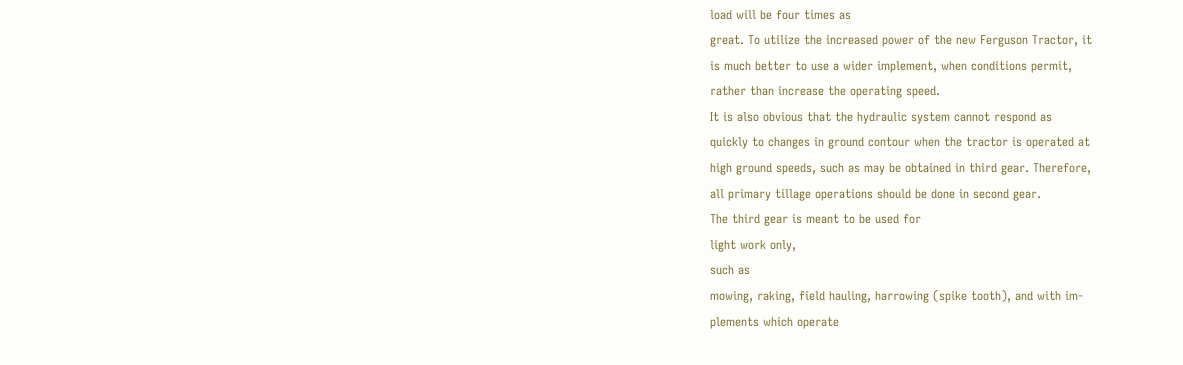load will be four times as
great. To utilize the increased power of the new Ferguson Tractor, it
is much better to use a wider implement, when conditions permit,
rather than increase the operating speed.
It is also obvious that the hydraulic system cannot respond as
quickly to changes in ground contour when the tractor is operated at
high ground speeds, such as may be obtained in third gear. Therefore,
all primary tillage operations should be done in second gear.
The third gear is meant to be used for
light work only,
such as
mowing, raking, field hauling, harrowing (spike tooth), and with im-
plements which operate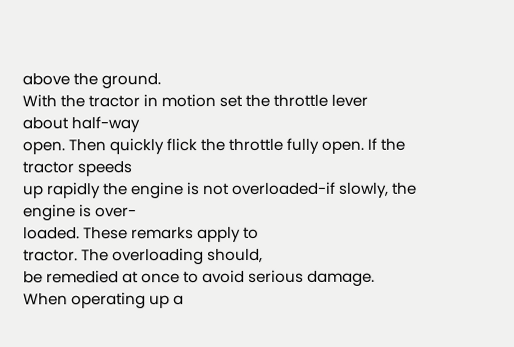above the ground.
With the tractor in motion set the throttle lever about half-way
open. Then quickly flick the throttle fully open. If the tractor speeds
up rapidly the engine is not overloaded-if slowly, the engine is over-
loaded. These remarks apply to
tractor. The overloading should,
be remedied at once to avoid serious damage.
When operating up a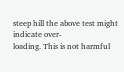steep hill the above test might indicate over-
loading. This is not harmful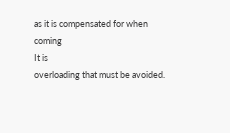as it is compensated for when coming
It is
overloading that must be avoided.